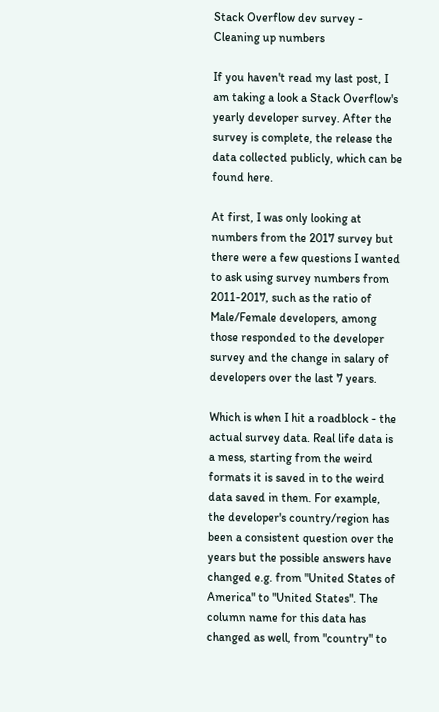Stack Overflow dev survey - Cleaning up numbers

If you haven't read my last post, I am taking a look a Stack Overflow's yearly developer survey. After the survey is complete, the release the data collected publicly, which can be found here.

At first, I was only looking at numbers from the 2017 survey but there were a few questions I wanted to ask using survey numbers from 2011-2017, such as the ratio of Male/Female developers, among those responded to the developer survey and the change in salary of developers over the last 7 years.

Which is when I hit a roadblock - the actual survey data. Real life data is a mess, starting from the weird formats it is saved in to the weird data saved in them. For example, the developer's country/region has been a consistent question over the years but the possible answers have changed e.g. from "United States of America" to "United States". The column name for this data has changed as well, from "country" to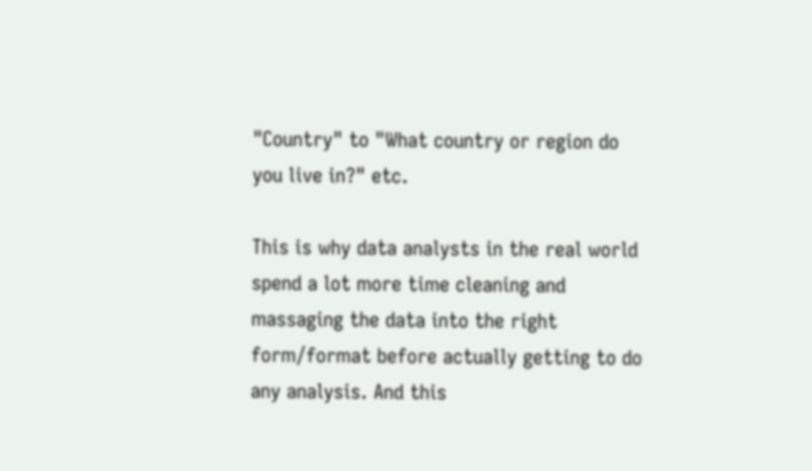"Country" to "What country or region do you live in?" etc.

This is why data analysts in the real world spend a lot more time cleaning and massaging the data into the right form/format before actually getting to do any analysis. And this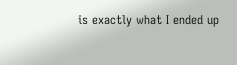is exactly what I ended up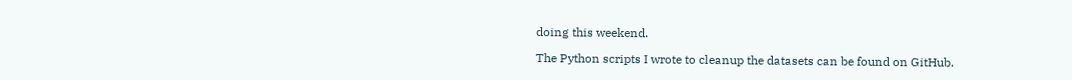doing this weekend.

The Python scripts I wrote to cleanup the datasets can be found on GitHub.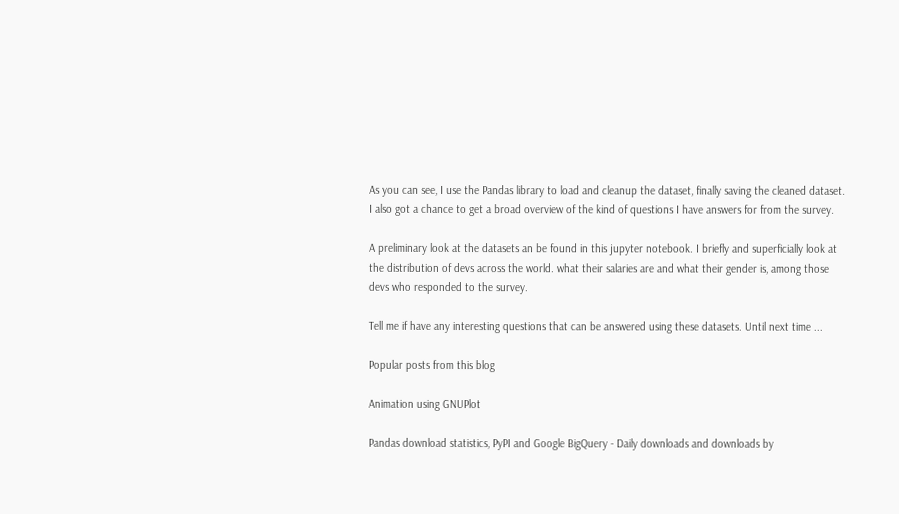As you can see, I use the Pandas library to load and cleanup the dataset, finally saving the cleaned dataset. I also got a chance to get a broad overview of the kind of questions I have answers for from the survey.

A preliminary look at the datasets an be found in this jupyter notebook. I briefly and superficially look at the distribution of devs across the world. what their salaries are and what their gender is, among those devs who responded to the survey.

Tell me if have any interesting questions that can be answered using these datasets. Until next time ...

Popular posts from this blog

Animation using GNUPlot

Pandas download statistics, PyPI and Google BigQuery - Daily downloads and downloads by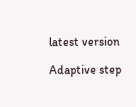latest version

Adaptive step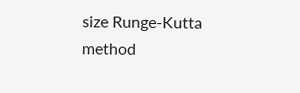size Runge-Kutta method